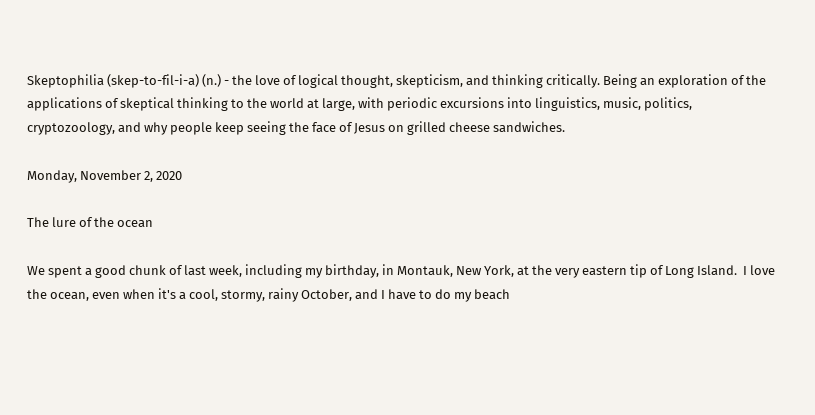Skeptophilia (skep-to-fil-i-a) (n.) - the love of logical thought, skepticism, and thinking critically. Being an exploration of the applications of skeptical thinking to the world at large, with periodic excursions into linguistics, music, politics, cryptozoology, and why people keep seeing the face of Jesus on grilled cheese sandwiches.

Monday, November 2, 2020

The lure of the ocean

We spent a good chunk of last week, including my birthday, in Montauk, New York, at the very eastern tip of Long Island.  I love the ocean, even when it's a cool, stormy, rainy October, and I have to do my beach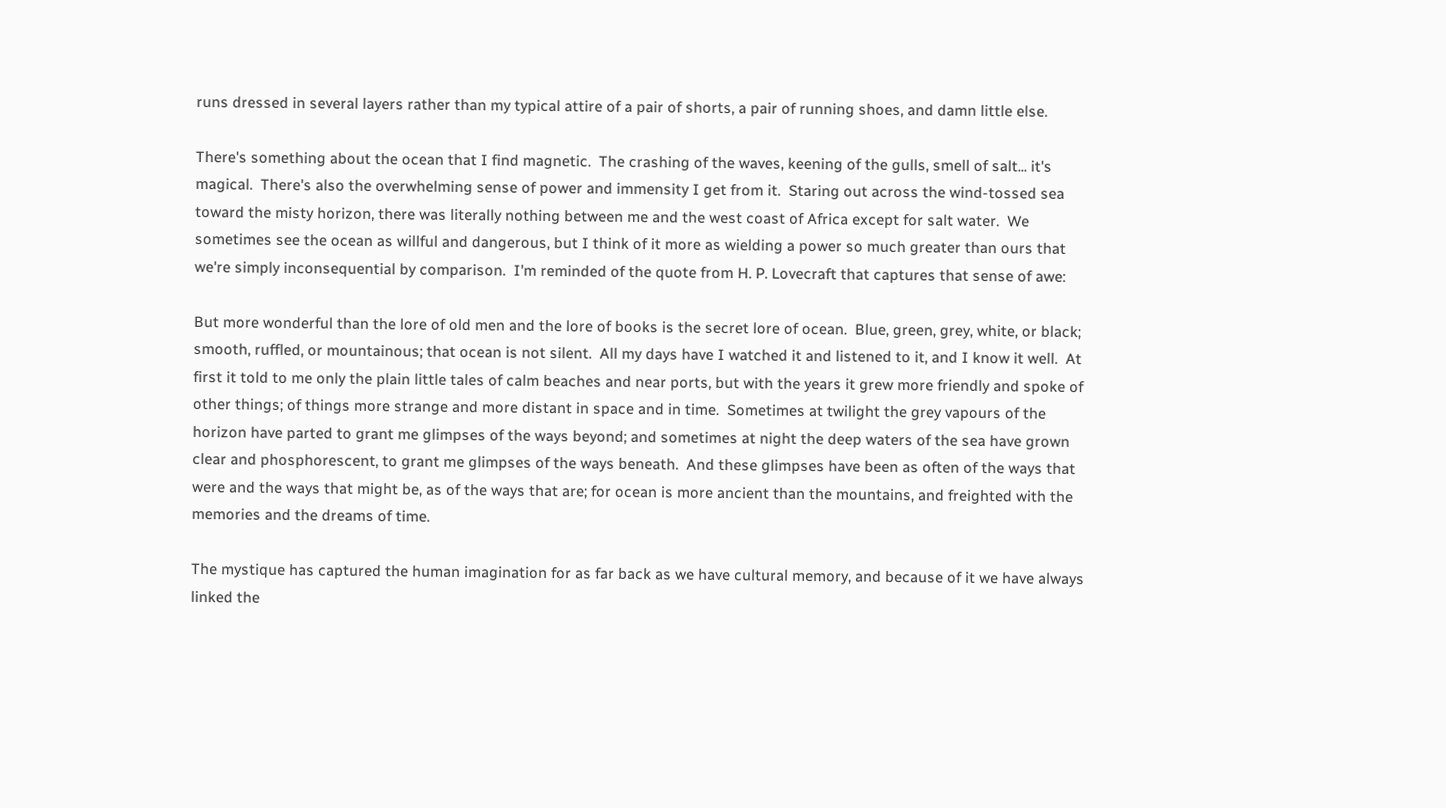runs dressed in several layers rather than my typical attire of a pair of shorts, a pair of running shoes, and damn little else.

There's something about the ocean that I find magnetic.  The crashing of the waves, keening of the gulls, smell of salt... it's magical.  There's also the overwhelming sense of power and immensity I get from it.  Staring out across the wind-tossed sea toward the misty horizon, there was literally nothing between me and the west coast of Africa except for salt water.  We sometimes see the ocean as willful and dangerous, but I think of it more as wielding a power so much greater than ours that we're simply inconsequential by comparison.  I'm reminded of the quote from H. P. Lovecraft that captures that sense of awe:

But more wonderful than the lore of old men and the lore of books is the secret lore of ocean.  Blue, green, grey, white, or black; smooth, ruffled, or mountainous; that ocean is not silent.  All my days have I watched it and listened to it, and I know it well.  At first it told to me only the plain little tales of calm beaches and near ports, but with the years it grew more friendly and spoke of other things; of things more strange and more distant in space and in time.  Sometimes at twilight the grey vapours of the horizon have parted to grant me glimpses of the ways beyond; and sometimes at night the deep waters of the sea have grown clear and phosphorescent, to grant me glimpses of the ways beneath.  And these glimpses have been as often of the ways that were and the ways that might be, as of the ways that are; for ocean is more ancient than the mountains, and freighted with the memories and the dreams of time.

The mystique has captured the human imagination for as far back as we have cultural memory, and because of it we have always linked the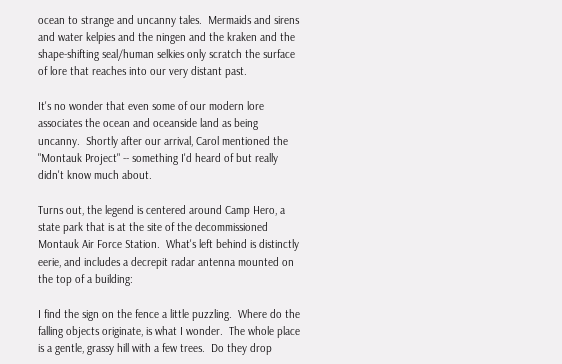ocean to strange and uncanny tales.  Mermaids and sirens and water kelpies and the ningen and the kraken and the shape-shifting seal/human selkies only scratch the surface of lore that reaches into our very distant past.

It's no wonder that even some of our modern lore associates the ocean and oceanside land as being uncanny.  Shortly after our arrival, Carol mentioned the "Montauk Project" -- something I'd heard of but really didn't know much about.

Turns out, the legend is centered around Camp Hero, a state park that is at the site of the decommissioned Montauk Air Force Station.  What's left behind is distinctly eerie, and includes a decrepit radar antenna mounted on the top of a building:

I find the sign on the fence a little puzzling.  Where do the falling objects originate, is what I wonder.  The whole place is a gentle, grassy hill with a few trees.  Do they drop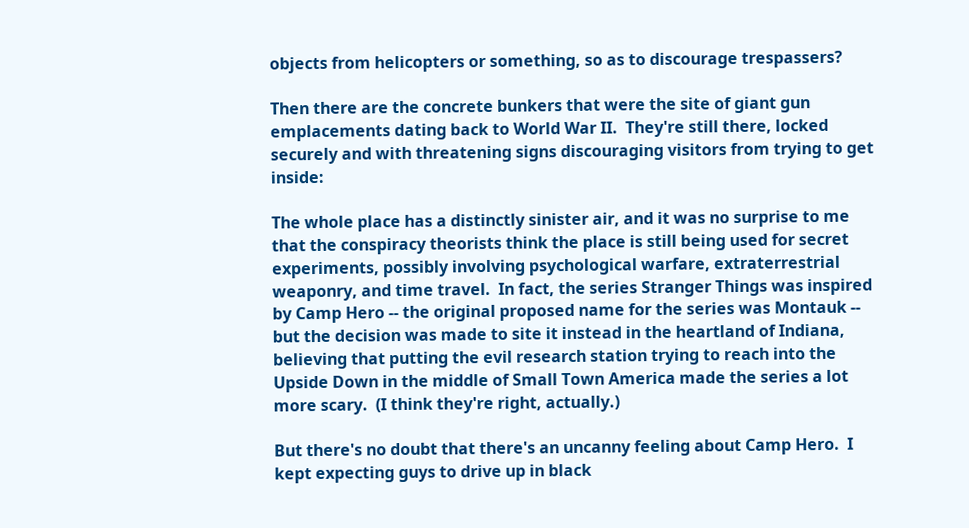objects from helicopters or something, so as to discourage trespassers?

Then there are the concrete bunkers that were the site of giant gun emplacements dating back to World War II.  They're still there, locked securely and with threatening signs discouraging visitors from trying to get inside:

The whole place has a distinctly sinister air, and it was no surprise to me that the conspiracy theorists think the place is still being used for secret experiments, possibly involving psychological warfare, extraterrestrial weaponry, and time travel.  In fact, the series Stranger Things was inspired by Camp Hero -- the original proposed name for the series was Montauk -- but the decision was made to site it instead in the heartland of Indiana, believing that putting the evil research station trying to reach into the Upside Down in the middle of Small Town America made the series a lot more scary.  (I think they're right, actually.)

But there's no doubt that there's an uncanny feeling about Camp Hero.  I kept expecting guys to drive up in black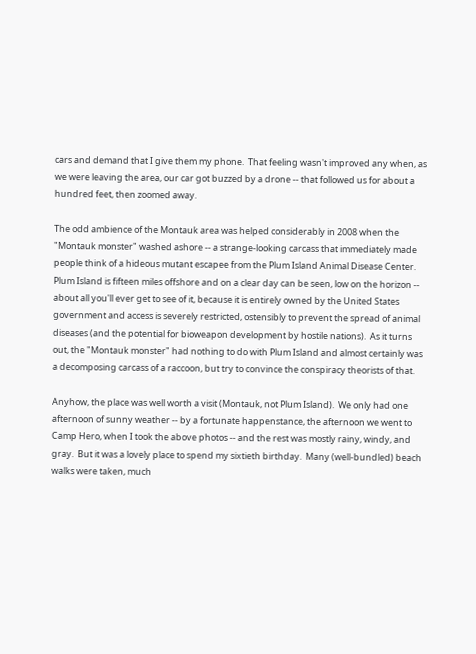cars and demand that I give them my phone.  That feeling wasn't improved any when, as we were leaving the area, our car got buzzed by a drone -- that followed us for about a hundred feet, then zoomed away.

The odd ambience of the Montauk area was helped considerably in 2008 when the "Montauk monster" washed ashore -- a strange-looking carcass that immediately made people think of a hideous mutant escapee from the Plum Island Animal Disease Center.  Plum Island is fifteen miles offshore and on a clear day can be seen, low on the horizon -- about all you'll ever get to see of it, because it is entirely owned by the United States government and access is severely restricted, ostensibly to prevent the spread of animal diseases (and the potential for bioweapon development by hostile nations).  As it turns out, the "Montauk monster" had nothing to do with Plum Island and almost certainly was a decomposing carcass of a raccoon, but try to convince the conspiracy theorists of that.

Anyhow, the place was well worth a visit (Montauk, not Plum Island).  We only had one afternoon of sunny weather -- by a fortunate happenstance, the afternoon we went to Camp Hero, when I took the above photos -- and the rest was mostly rainy, windy, and gray.  But it was a lovely place to spend my sixtieth birthday.  Many (well-bundled) beach walks were taken, much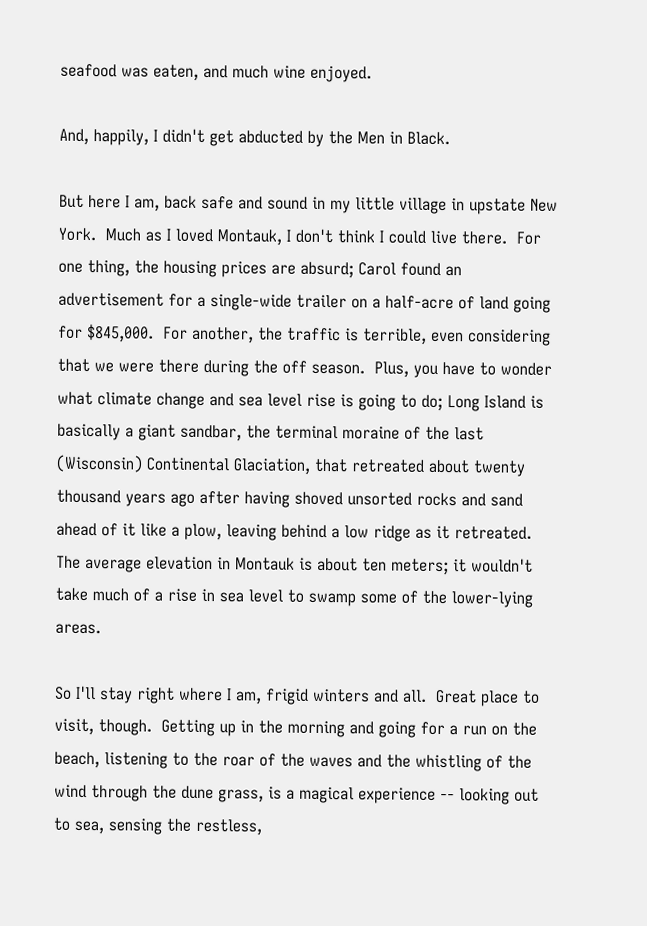seafood was eaten, and much wine enjoyed.

And, happily, I didn't get abducted by the Men in Black.

But here I am, back safe and sound in my little village in upstate New York.  Much as I loved Montauk, I don't think I could live there.  For one thing, the housing prices are absurd; Carol found an advertisement for a single-wide trailer on a half-acre of land going for $845,000.  For another, the traffic is terrible, even considering that we were there during the off season.  Plus, you have to wonder what climate change and sea level rise is going to do; Long Island is basically a giant sandbar, the terminal moraine of the last (Wisconsin) Continental Glaciation, that retreated about twenty thousand years ago after having shoved unsorted rocks and sand ahead of it like a plow, leaving behind a low ridge as it retreated.  The average elevation in Montauk is about ten meters; it wouldn't take much of a rise in sea level to swamp some of the lower-lying areas.

So I'll stay right where I am, frigid winters and all.  Great place to visit, though.  Getting up in the morning and going for a run on the beach, listening to the roar of the waves and the whistling of the wind through the dune grass, is a magical experience -- looking out to sea, sensing the restless,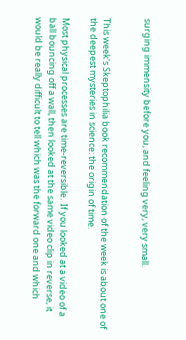surging immensity before you, and feeling very, very small.


This week's Skeptophilia book recommendation of the week is about one of the deepest mysteries in science: the origin of time.

Most physical processes are time-reversible.  If you looked at a video of a ball bouncing off a wall, then looked at the same video clip in reverse, it would be really difficult to tell which was the forward one and which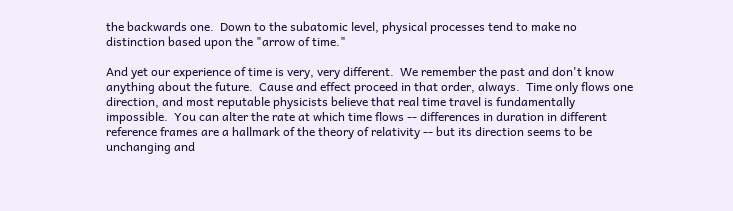the backwards one.  Down to the subatomic level, physical processes tend to make no distinction based upon the "arrow of time."

And yet our experience of time is very, very different.  We remember the past and don't know anything about the future.  Cause and effect proceed in that order, always.  Time only flows one direction, and most reputable physicists believe that real time travel is fundamentally impossible.  You can alter the rate at which time flows -- differences in duration in different reference frames are a hallmark of the theory of relativity -- but its direction seems to be unchanging and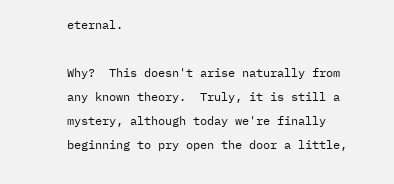eternal.

Why?  This doesn't arise naturally from any known theory.  Truly, it is still a mystery, although today we're finally beginning to pry open the door a little,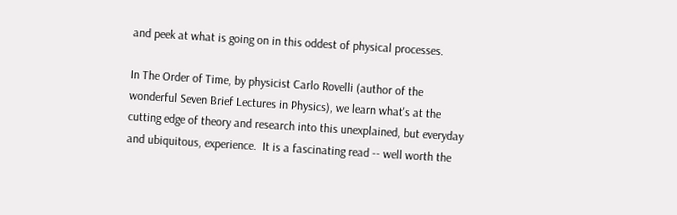and peek at what is going on in this oddest of physical processes.

In The Order of Time, by physicist Carlo Rovelli (author of the wonderful Seven Brief Lectures in Physics), we learn what's at the cutting edge of theory and research into this unexplained, but everyday and ubiquitous, experience.  It is a fascinating read -- well worth the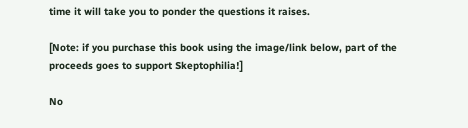time it will take you to ponder the questions it raises.

[Note: if you purchase this book using the image/link below, part of the proceeds goes to support Skeptophilia!]

No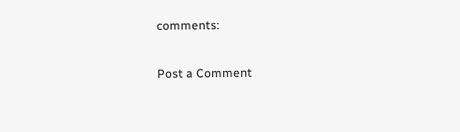comments:

Post a Comment